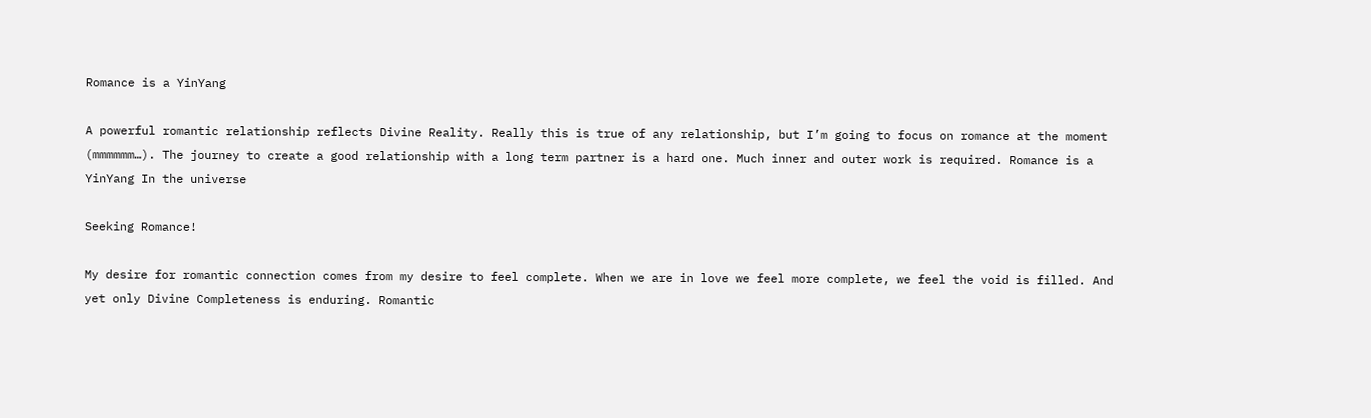Romance is a YinYang

A powerful romantic relationship reflects Divine Reality. Really this is true of any relationship, but I’m going to focus on romance at the moment (mmmmmm…). The journey to create a good relationship with a long term partner is a hard one. Much inner and outer work is required. Romance is a YinYang In the universe

Seeking Romance!

My desire for romantic connection comes from my desire to feel complete. When we are in love we feel more complete, we feel the void is filled. And yet only Divine Completeness is enduring. Romantic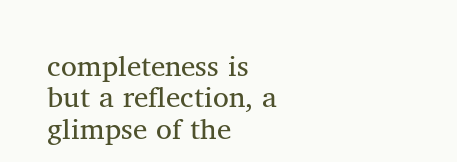completeness is but a reflection, a glimpse of the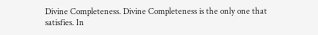Divine Completeness. Divine Completeness is the only one that satisfies. In